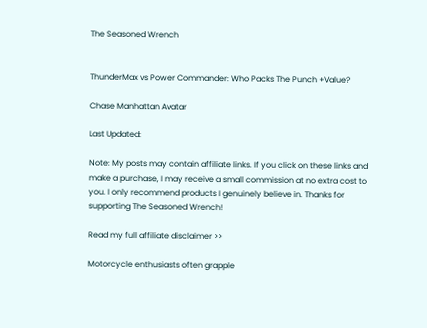The Seasoned Wrench


ThunderMax vs Power Commander: Who Packs The Punch +Value?

Chase Manhattan Avatar

Last Updated:

Note: My posts may contain affiliate links. If you click on these links and make a purchase, I may receive a small commission at no extra cost to you. I only recommend products I genuinely believe in. Thanks for supporting The Seasoned Wrench!

Read my full affiliate disclaimer >>

Motorcycle enthusiasts often grapple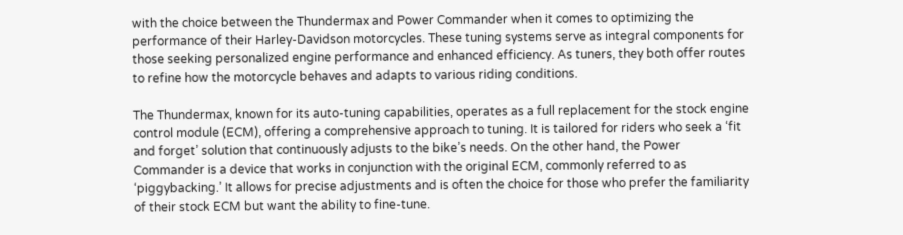with the choice between the Thundermax and Power Commander when it comes to optimizing the performance of their Harley-Davidson motorcycles. These tuning systems serve as integral components for those seeking personalized engine performance and enhanced efficiency. As tuners, they both offer routes to refine how the motorcycle behaves and adapts to various riding conditions.

The Thundermax, known for its auto-tuning capabilities, operates as a full replacement for the stock engine control module (ECM), offering a comprehensive approach to tuning. It is tailored for riders who seek a ‘fit and forget’ solution that continuously adjusts to the bike’s needs. On the other hand, the Power Commander is a device that works in conjunction with the original ECM, commonly referred to as ‘piggybacking.’ It allows for precise adjustments and is often the choice for those who prefer the familiarity of their stock ECM but want the ability to fine-tune.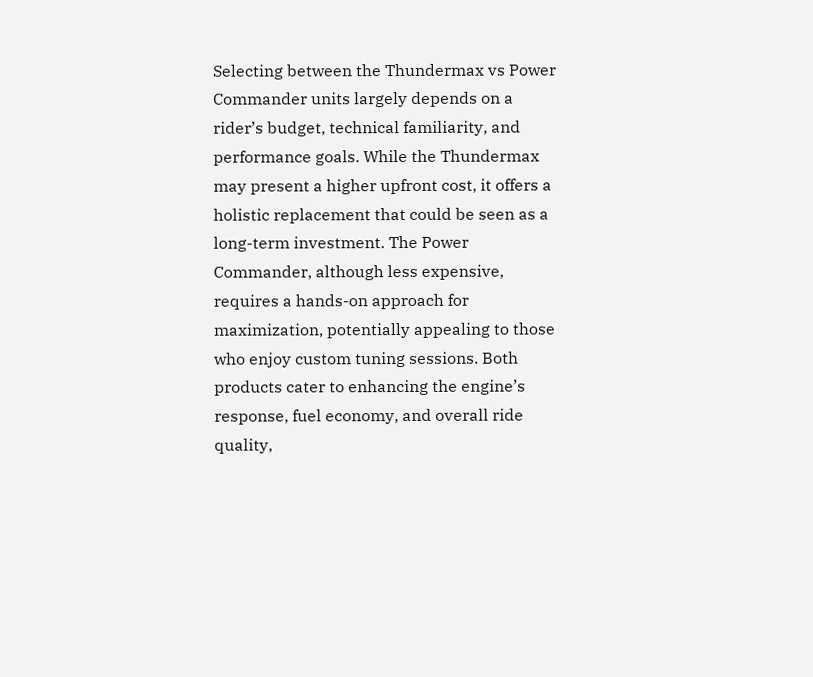Selecting between the Thundermax vs Power Commander units largely depends on a rider’s budget, technical familiarity, and performance goals. While the Thundermax may present a higher upfront cost, it offers a holistic replacement that could be seen as a long-term investment. The Power Commander, although less expensive, requires a hands-on approach for maximization, potentially appealing to those who enjoy custom tuning sessions. Both products cater to enhancing the engine’s response, fuel economy, and overall ride quality,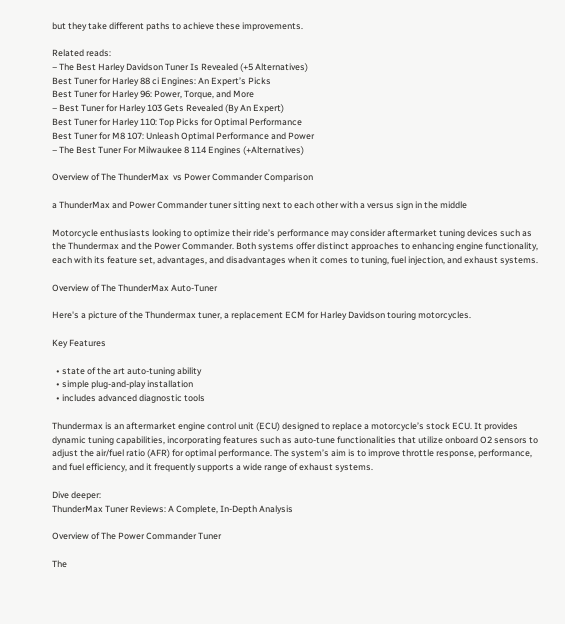but they take different paths to achieve these improvements.

Related reads:
– The Best Harley Davidson Tuner Is Revealed (+5 Alternatives)
Best Tuner for Harley 88 ci Engines: An Expert’s Picks
Best Tuner for Harley 96: Power, Torque, and More
– Best Tuner for Harley 103 Gets Revealed (By An Expert)
Best Tuner for Harley 110: Top Picks for Optimal Performance
Best Tuner for M8 107: Unleash Optimal Performance and Power
– The Best Tuner For Milwaukee 8 114 Engines (+Alternatives)

Overview of The ThunderMax  vs Power Commander Comparison

a ThunderMax and Power Commander tuner sitting next to each other with a versus sign in the middle

Motorcycle enthusiasts looking to optimize their ride’s performance may consider aftermarket tuning devices such as the Thundermax and the Power Commander. Both systems offer distinct approaches to enhancing engine functionality, each with its feature set, advantages, and disadvantages when it comes to tuning, fuel injection, and exhaust systems.

Overview of The ThunderMax Auto-Tuner

Here's a picture of the Thundermax tuner, a replacement ECM for Harley Davidson touring motorcycles.

Key Features

  • state of the art auto-tuning ability
  • simple plug-and-play installation
  • includes advanced diagnostic tools

Thundermax is an aftermarket engine control unit (ECU) designed to replace a motorcycle’s stock ECU. It provides dynamic tuning capabilities, incorporating features such as auto-tune functionalities that utilize onboard O2 sensors to adjust the air/fuel ratio (AFR) for optimal performance. The system’s aim is to improve throttle response, performance, and fuel efficiency, and it frequently supports a wide range of exhaust systems.

Dive deeper:
ThunderMax Tuner Reviews: A Complete, In-Depth Analysis

Overview of The Power Commander Tuner

The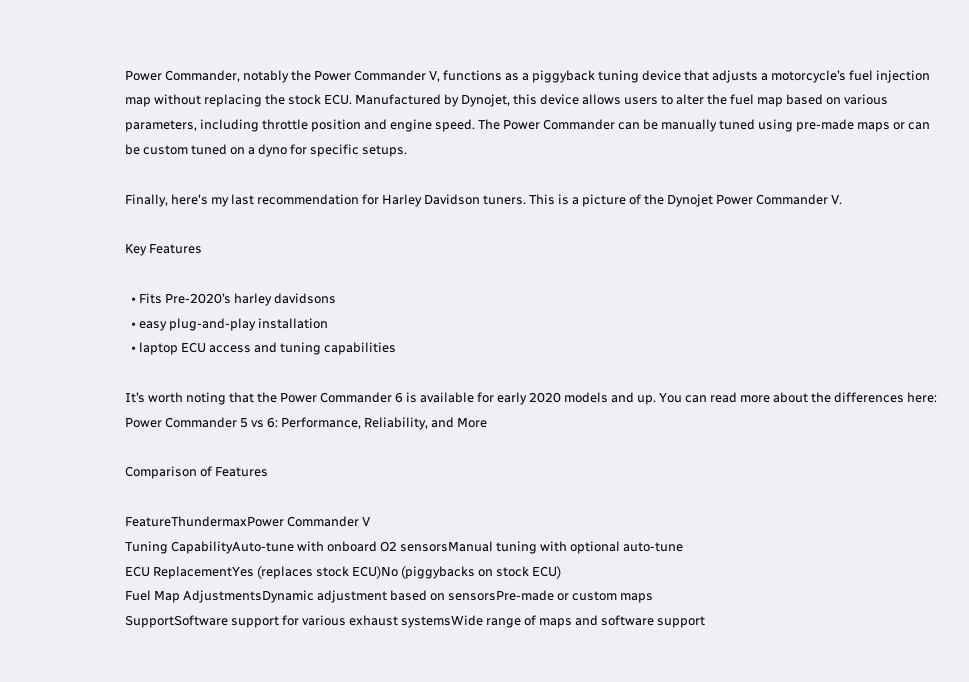Power Commander, notably the Power Commander V, functions as a piggyback tuning device that adjusts a motorcycle’s fuel injection map without replacing the stock ECU. Manufactured by Dynojet, this device allows users to alter the fuel map based on various parameters, including throttle position and engine speed. The Power Commander can be manually tuned using pre-made maps or can be custom tuned on a dyno for specific setups.

Finally, here's my last recommendation for Harley Davidson tuners. This is a picture of the Dynojet Power Commander V.

Key Features

  • Fits Pre-2020’s harley davidsons
  • easy plug-and-play installation
  • laptop ECU access and tuning capabilities

It’s worth noting that the Power Commander 6 is available for early 2020 models and up. You can read more about the differences here: Power Commander 5 vs 6: Performance, Reliability, and More

Comparison of Features

FeatureThundermaxPower Commander V
Tuning CapabilityAuto-tune with onboard O2 sensorsManual tuning with optional auto-tune
ECU ReplacementYes (replaces stock ECU)No (piggybacks on stock ECU)
Fuel Map AdjustmentsDynamic adjustment based on sensorsPre-made or custom maps
SupportSoftware support for various exhaust systemsWide range of maps and software support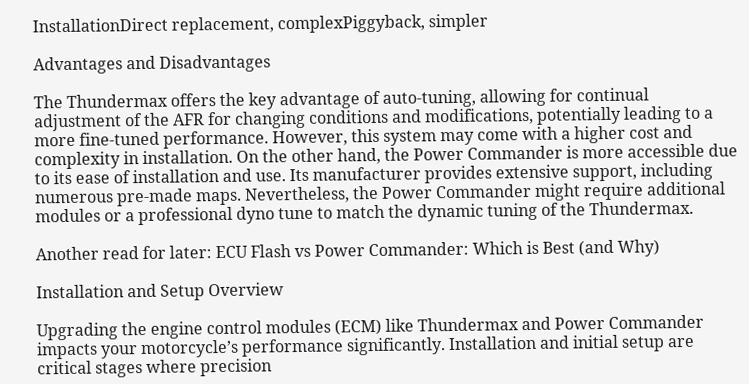InstallationDirect replacement, complexPiggyback, simpler

Advantages and Disadvantages

The Thundermax offers the key advantage of auto-tuning, allowing for continual adjustment of the AFR for changing conditions and modifications, potentially leading to a more fine-tuned performance. However, this system may come with a higher cost and complexity in installation. On the other hand, the Power Commander is more accessible due to its ease of installation and use. Its manufacturer provides extensive support, including numerous pre-made maps. Nevertheless, the Power Commander might require additional modules or a professional dyno tune to match the dynamic tuning of the Thundermax.

Another read for later: ECU Flash vs Power Commander: Which is Best (and Why)

Installation and Setup Overview

Upgrading the engine control modules (ECM) like Thundermax and Power Commander impacts your motorcycle’s performance significantly. Installation and initial setup are critical stages where precision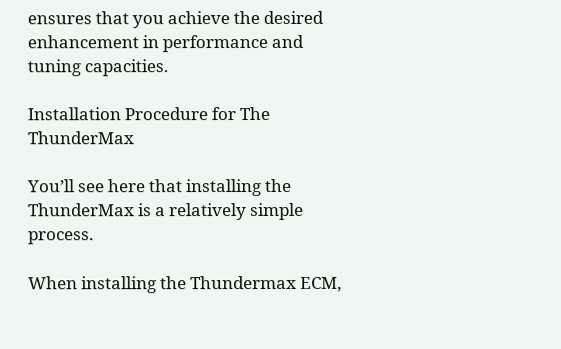ensures that you achieve the desired enhancement in performance and tuning capacities.

Installation Procedure for The ThunderMax

You’ll see here that installing the ThunderMax is a relatively simple process.

When installing the Thundermax ECM,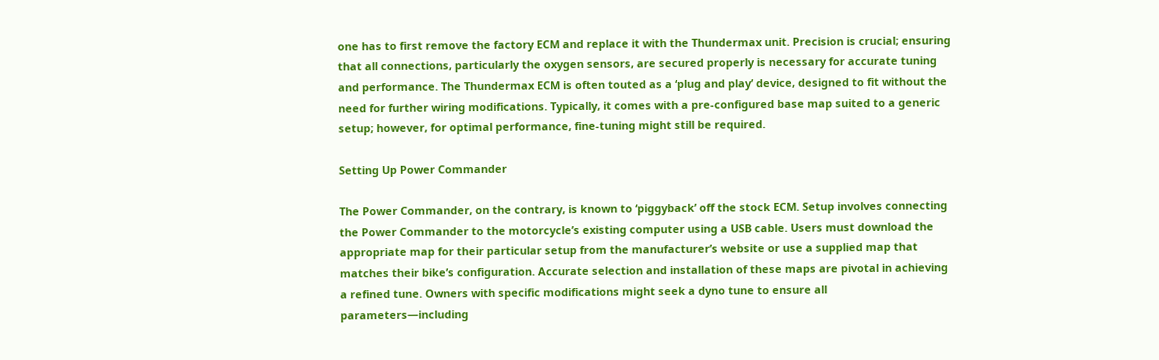one has to first remove the factory ECM and replace it with the Thundermax unit. Precision is crucial; ensuring that all connections, particularly the oxygen sensors, are secured properly is necessary for accurate tuning and performance. The Thundermax ECM is often touted as a ‘plug and play’ device, designed to fit without the need for further wiring modifications. Typically, it comes with a pre-configured base map suited to a generic setup; however, for optimal performance, fine-tuning might still be required.

Setting Up Power Commander

The Power Commander, on the contrary, is known to ‘piggyback’ off the stock ECM. Setup involves connecting the Power Commander to the motorcycle’s existing computer using a USB cable. Users must download the appropriate map for their particular setup from the manufacturer’s website or use a supplied map that matches their bike’s configuration. Accurate selection and installation of these maps are pivotal in achieving a refined tune. Owners with specific modifications might seek a dyno tune to ensure all parameters—including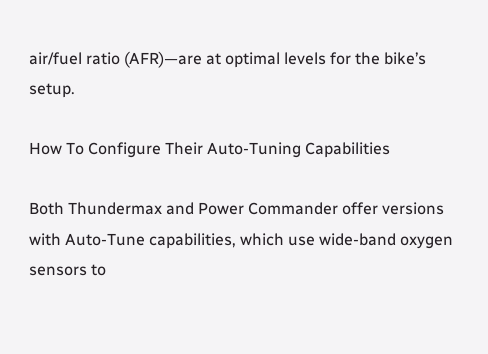air/fuel ratio (AFR)—are at optimal levels for the bike’s setup.

How To Configure Their Auto-Tuning Capabilities

Both Thundermax and Power Commander offer versions with Auto-Tune capabilities, which use wide-band oxygen sensors to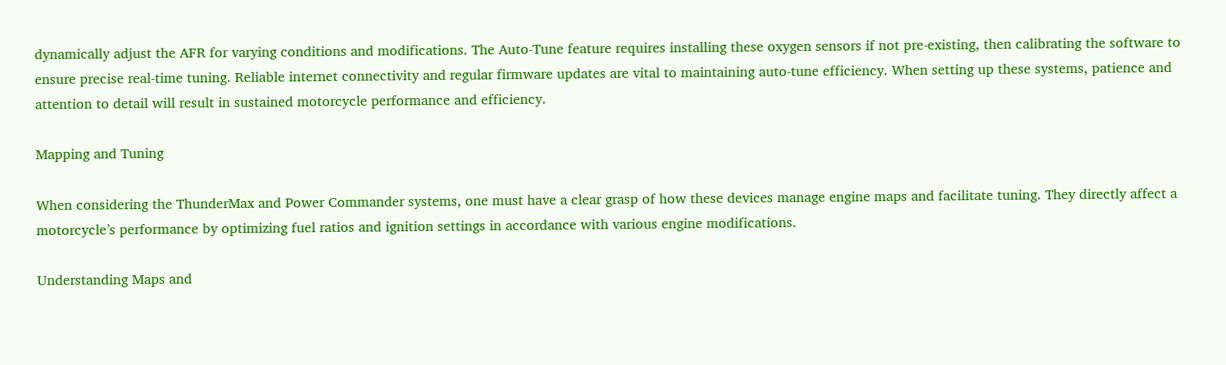dynamically adjust the AFR for varying conditions and modifications. The Auto-Tune feature requires installing these oxygen sensors if not pre-existing, then calibrating the software to ensure precise real-time tuning. Reliable internet connectivity and regular firmware updates are vital to maintaining auto-tune efficiency. When setting up these systems, patience and attention to detail will result in sustained motorcycle performance and efficiency.

Mapping and Tuning

When considering the ThunderMax and Power Commander systems, one must have a clear grasp of how these devices manage engine maps and facilitate tuning. They directly affect a motorcycle’s performance by optimizing fuel ratios and ignition settings in accordance with various engine modifications.

Understanding Maps and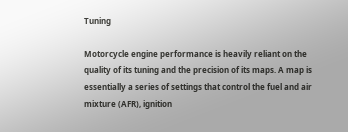Tuning

Motorcycle engine performance is heavily reliant on the quality of its tuning and the precision of its maps. A map is essentially a series of settings that control the fuel and air mixture (AFR), ignition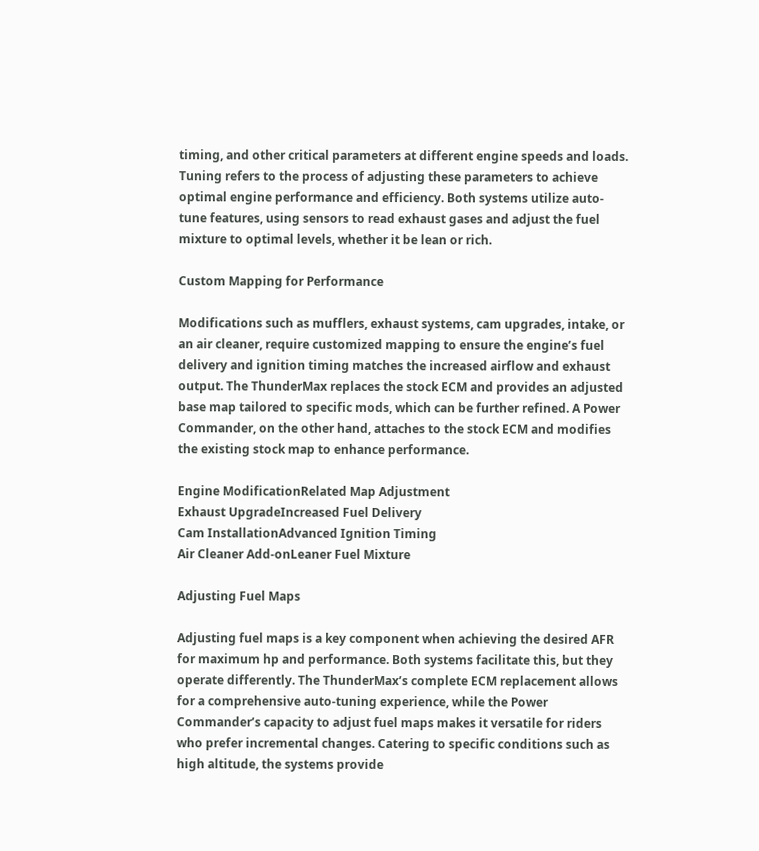timing, and other critical parameters at different engine speeds and loads. Tuning refers to the process of adjusting these parameters to achieve optimal engine performance and efficiency. Both systems utilize auto-tune features, using sensors to read exhaust gases and adjust the fuel mixture to optimal levels, whether it be lean or rich.

Custom Mapping for Performance

Modifications such as mufflers, exhaust systems, cam upgrades, intake, or an air cleaner, require customized mapping to ensure the engine’s fuel delivery and ignition timing matches the increased airflow and exhaust output. The ThunderMax replaces the stock ECM and provides an adjusted base map tailored to specific mods, which can be further refined. A Power Commander, on the other hand, attaches to the stock ECM and modifies the existing stock map to enhance performance.

Engine ModificationRelated Map Adjustment
Exhaust UpgradeIncreased Fuel Delivery
Cam InstallationAdvanced Ignition Timing
Air Cleaner Add-onLeaner Fuel Mixture

Adjusting Fuel Maps

Adjusting fuel maps is a key component when achieving the desired AFR for maximum hp and performance. Both systems facilitate this, but they operate differently. The ThunderMax’s complete ECM replacement allows for a comprehensive auto-tuning experience, while the Power Commander’s capacity to adjust fuel maps makes it versatile for riders who prefer incremental changes. Catering to specific conditions such as high altitude, the systems provide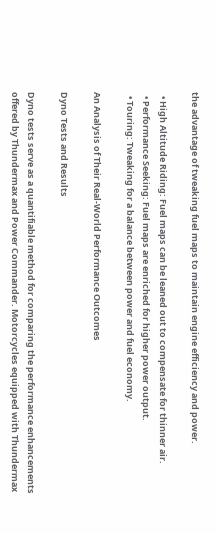the advantage of tweaking fuel maps to maintain engine efficiency and power.

  • High Altitude Riding: Fuel maps can be leaned out to compensate for thinner air.
  • Performance Seeking: Fuel maps are enriched for higher power output.
  • Touring: Tweaking for a balance between power and fuel economy.

An Analysis of Their Real-World Performance Outcomes

Dyno Tests and Results

Dyno tests serve as a quantifiable method for comparing the performance enhancements offered by Thundermax and Power Commander. Motorcycles equipped with Thundermax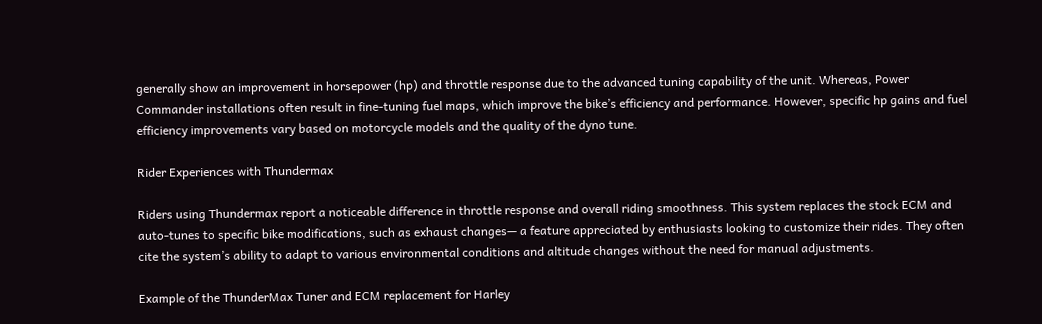generally show an improvement in horsepower (hp) and throttle response due to the advanced tuning capability of the unit. Whereas, Power Commander installations often result in fine-tuning fuel maps, which improve the bike’s efficiency and performance. However, specific hp gains and fuel efficiency improvements vary based on motorcycle models and the quality of the dyno tune.

Rider Experiences with Thundermax

Riders using Thundermax report a noticeable difference in throttle response and overall riding smoothness. This system replaces the stock ECM and auto-tunes to specific bike modifications, such as exhaust changes— a feature appreciated by enthusiasts looking to customize their rides. They often cite the system’s ability to adapt to various environmental conditions and altitude changes without the need for manual adjustments.

Example of the ThunderMax Tuner and ECM replacement for Harley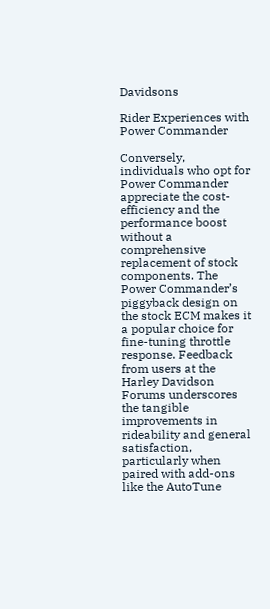Davidsons

Rider Experiences with Power Commander

Conversely, individuals who opt for Power Commander appreciate the cost-efficiency and the performance boost without a comprehensive replacement of stock components. The Power Commander’s piggyback design on the stock ECM makes it a popular choice for fine-tuning throttle response. Feedback from users at the Harley Davidson Forums underscores the tangible improvements in rideability and general satisfaction, particularly when paired with add-ons like the AutoTune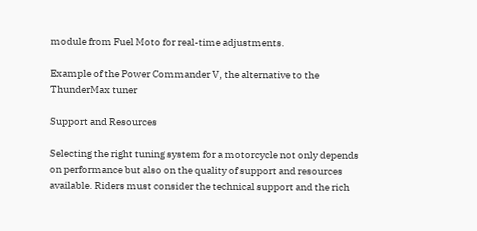module from Fuel Moto for real-time adjustments.

Example of the Power Commander V, the alternative to the ThunderMax tuner

Support and Resources

Selecting the right tuning system for a motorcycle not only depends on performance but also on the quality of support and resources available. Riders must consider the technical support and the rich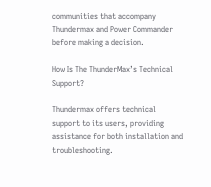communities that accompany Thundermax and Power Commander before making a decision.

How Is The ThunderMax’s Technical Support?

Thundermax offers technical support to its users, providing assistance for both installation and troubleshooting.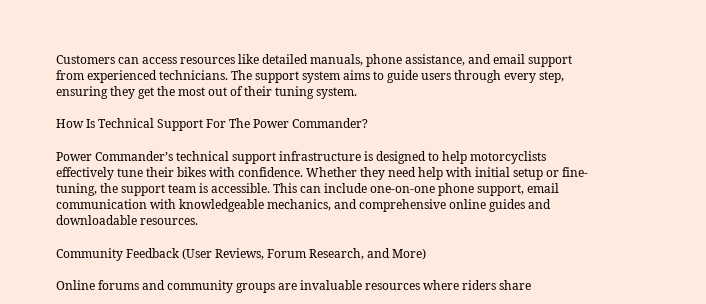Customers can access resources like detailed manuals, phone assistance, and email support from experienced technicians. The support system aims to guide users through every step, ensuring they get the most out of their tuning system.

How Is Technical Support For The Power Commander?

Power Commander’s technical support infrastructure is designed to help motorcyclists effectively tune their bikes with confidence. Whether they need help with initial setup or fine-tuning, the support team is accessible. This can include one-on-one phone support, email communication with knowledgeable mechanics, and comprehensive online guides and downloadable resources.

Community Feedback (User Reviews, Forum Research, and More)

Online forums and community groups are invaluable resources where riders share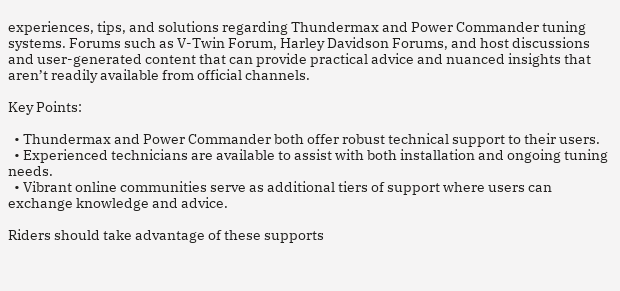experiences, tips, and solutions regarding Thundermax and Power Commander tuning systems. Forums such as V-Twin Forum, Harley Davidson Forums, and host discussions and user-generated content that can provide practical advice and nuanced insights that aren’t readily available from official channels.

Key Points:

  • Thundermax and Power Commander both offer robust technical support to their users.
  • Experienced technicians are available to assist with both installation and ongoing tuning needs.
  • Vibrant online communities serve as additional tiers of support where users can exchange knowledge and advice.

Riders should take advantage of these supports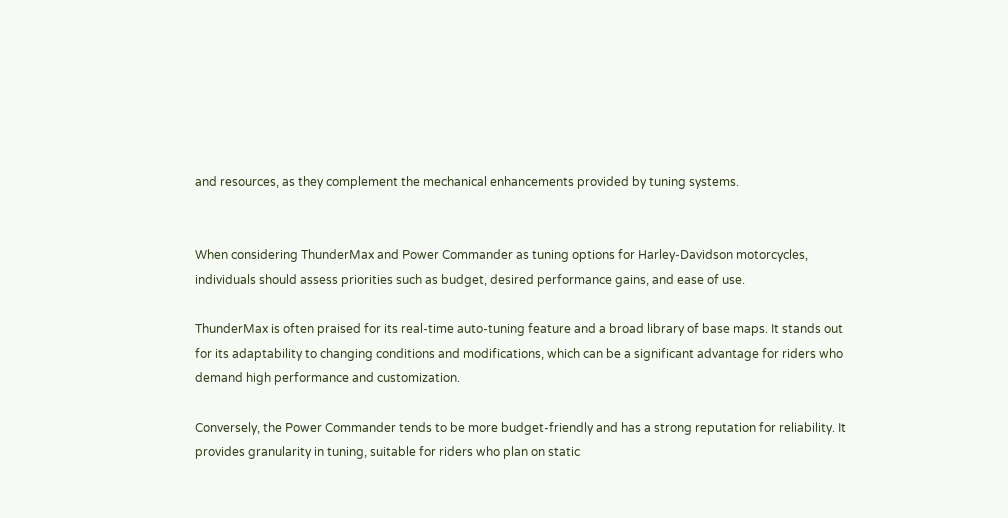and resources, as they complement the mechanical enhancements provided by tuning systems.


When considering ThunderMax and Power Commander as tuning options for Harley-Davidson motorcycles, individuals should assess priorities such as budget, desired performance gains, and ease of use.

ThunderMax is often praised for its real-time auto-tuning feature and a broad library of base maps. It stands out for its adaptability to changing conditions and modifications, which can be a significant advantage for riders who demand high performance and customization.

Conversely, the Power Commander tends to be more budget-friendly and has a strong reputation for reliability. It provides granularity in tuning, suitable for riders who plan on static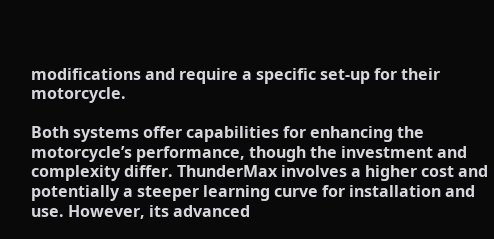modifications and require a specific set-up for their motorcycle.

Both systems offer capabilities for enhancing the motorcycle’s performance, though the investment and complexity differ. ThunderMax involves a higher cost and potentially a steeper learning curve for installation and use. However, its advanced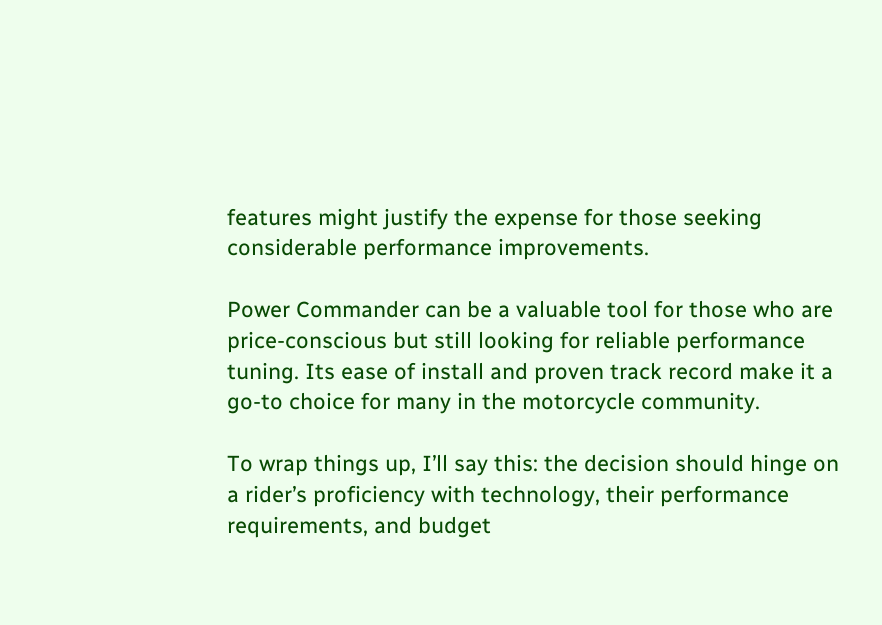features might justify the expense for those seeking considerable performance improvements.

Power Commander can be a valuable tool for those who are price-conscious but still looking for reliable performance tuning. Its ease of install and proven track record make it a go-to choice for many in the motorcycle community.

To wrap things up, I’ll say this: the decision should hinge on a rider’s proficiency with technology, their performance requirements, and budget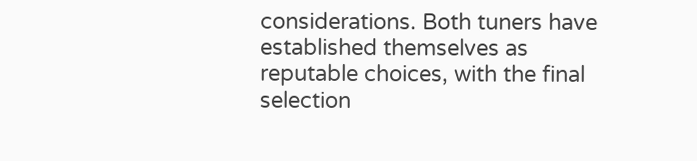considerations. Both tuners have established themselves as reputable choices, with the final selection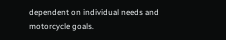dependent on individual needs and motorcycle goals.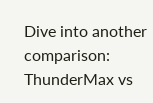Dive into another comparison: ThunderMax vs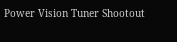Power Vision Tuner Shootout